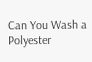Can You Wash a Polyester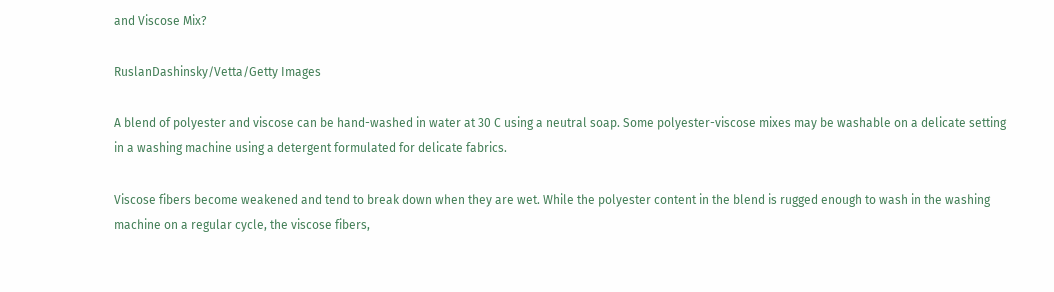and Viscose Mix?

RuslanDashinsky/Vetta/Getty Images

A blend of polyester and viscose can be hand-washed in water at 30 C using a neutral soap. Some polyester-viscose mixes may be washable on a delicate setting in a washing machine using a detergent formulated for delicate fabrics.

Viscose fibers become weakened and tend to break down when they are wet. While the polyester content in the blend is rugged enough to wash in the washing machine on a regular cycle, the viscose fibers,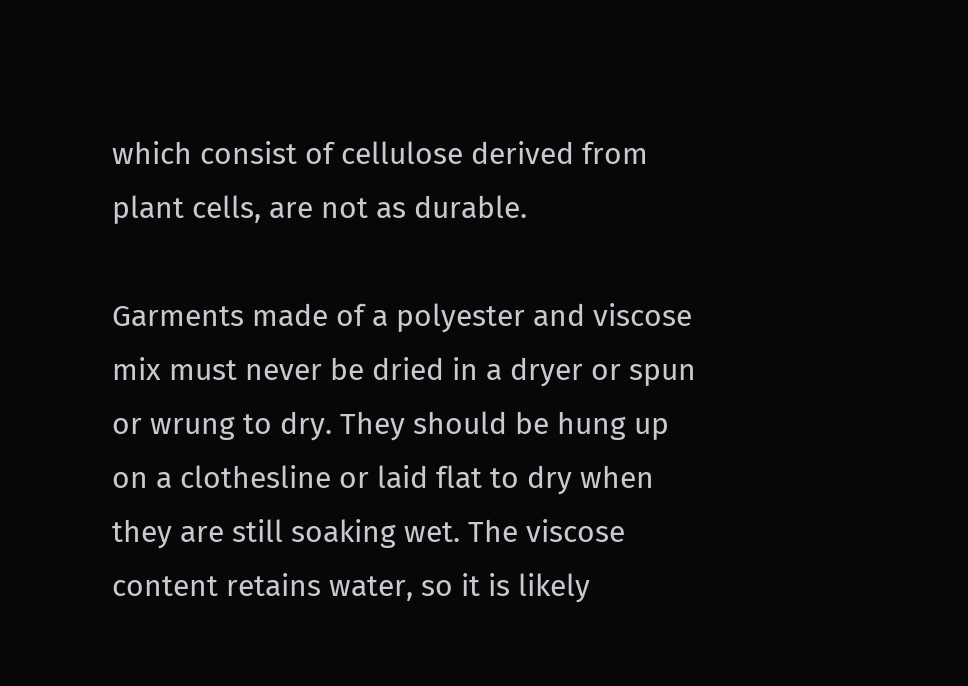which consist of cellulose derived from plant cells, are not as durable.

Garments made of a polyester and viscose mix must never be dried in a dryer or spun or wrung to dry. They should be hung up on a clothesline or laid flat to dry when they are still soaking wet. The viscose content retains water, so it is likely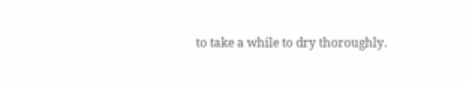to take a while to dry thoroughly.